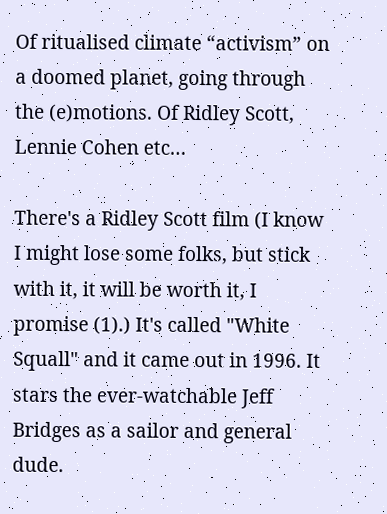Of ritualised climate “activism” on a doomed planet, going through the (e)motions. Of Ridley Scott, Lennie Cohen etc…

There's a Ridley Scott film (I know I might lose some folks, but stick with it, it will be worth it, I promise (1).) It's called "White Squall" and it came out in 1996. It stars the ever-watchable Jeff Bridges as a sailor and general dude.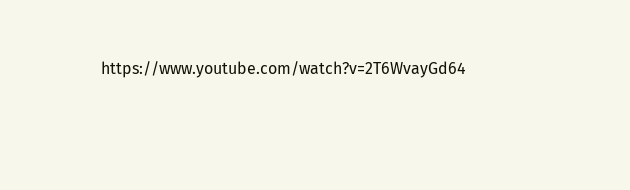https://www.youtube.com/watch?v=2T6WvayGd64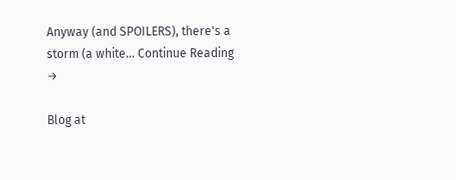Anyway (and SPOILERS), there's a storm (a white... Continue Reading →

Blog at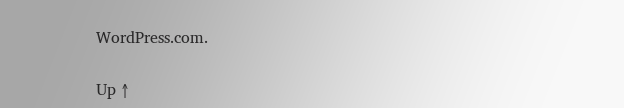WordPress.com.

Up ↑